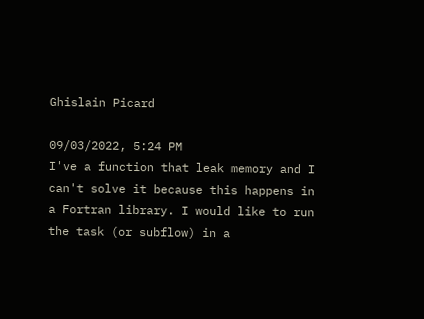Ghislain Picard

09/03/2022, 5:24 PM
I've a function that leak memory and I can't solve it because this happens in a Fortran library. I would like to run the task (or subflow) in a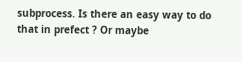subprocess. Is there an easy way to do that in prefect ? Or maybe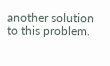another solution to this problem.